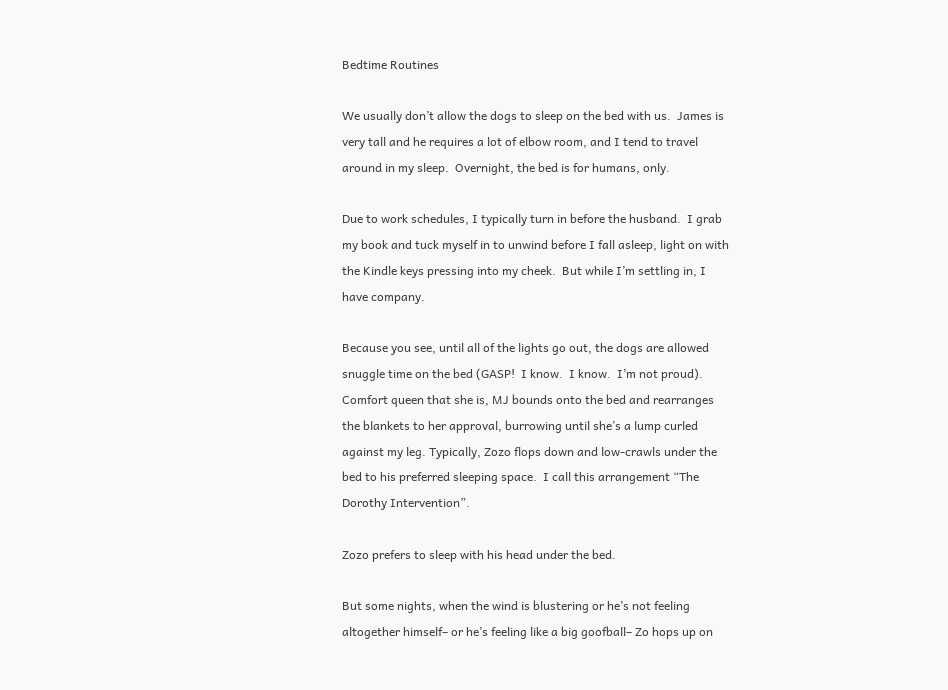Bedtime Routines

We usually don’t allow the dogs to sleep on the bed with us.  James is very tall and he requires a lot of elbow room, and I tend to travel around in my sleep.  Overnight, the bed is for humans, only.

Due to work schedules, I typically turn in before the husband.  I grab my book and tuck myself in to unwind before I fall asleep, light on with the Kindle keys pressing into my cheek.  But while I’m settling in, I have company.

Because you see, until all of the lights go out, the dogs are allowed snuggle time on the bed (GASP!  I know.  I know.  I’m not proud).  Comfort queen that she is, MJ bounds onto the bed and rearranges the blankets to her approval, burrowing until she’s a lump curled against my leg. Typically, Zozo flops down and low-crawls under the bed to his preferred sleeping space.  I call this arrangement “The Dorothy Intervention”.

Zozo prefers to sleep with his head under the bed.

But some nights, when the wind is blustering or he’s not feeling altogether himself– or he’s feeling like a big goofball– Zo hops up on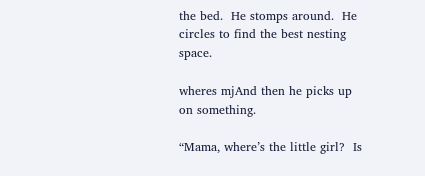the bed.  He stomps around.  He circles to find the best nesting space.

wheres mjAnd then he picks up on something.

“Mama, where’s the little girl?  Is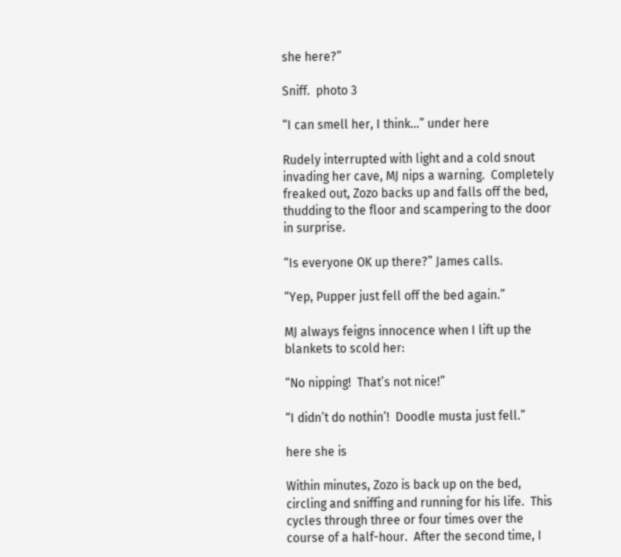she here?”

Sniff.  photo 3

“I can smell her, I think…” under here

Rudely interrupted with light and a cold snout invading her cave, MJ nips a warning.  Completely freaked out, Zozo backs up and falls off the bed, thudding to the floor and scampering to the door in surprise.

“Is everyone OK up there?” James calls.

“Yep, Pupper just fell off the bed again.”

MJ always feigns innocence when I lift up the blankets to scold her:

“No nipping!  That’s not nice!”

“I didn’t do nothin’!  Doodle musta just fell.”

here she is

Within minutes, Zozo is back up on the bed, circling and sniffing and running for his life.  This cycles through three or four times over the course of a half-hour.  After the second time, I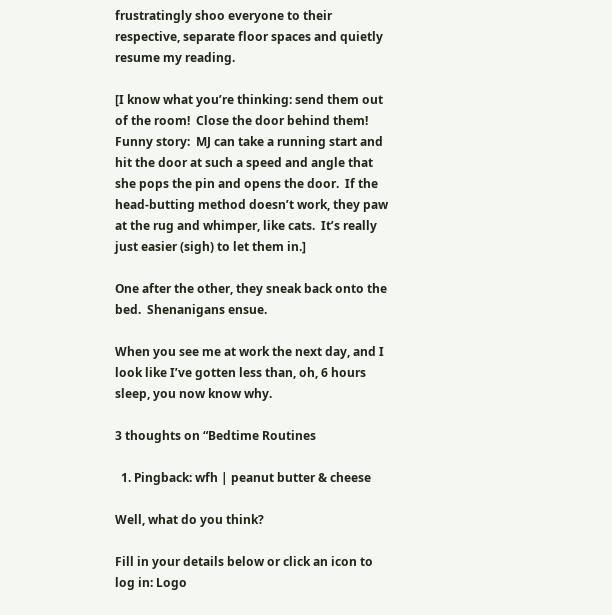frustratingly shoo everyone to their respective, separate floor spaces and quietly resume my reading.

[I know what you’re thinking: send them out of the room!  Close the door behind them!  Funny story:  MJ can take a running start and hit the door at such a speed and angle that she pops the pin and opens the door.  If the head-butting method doesn’t work, they paw at the rug and whimper, like cats.  It’s really just easier (sigh) to let them in.]

One after the other, they sneak back onto the bed.  Shenanigans ensue.

When you see me at work the next day, and I look like I’ve gotten less than, oh, 6 hours sleep, you now know why.

3 thoughts on “Bedtime Routines

  1. Pingback: wfh | peanut butter & cheese

Well, what do you think?

Fill in your details below or click an icon to log in: Logo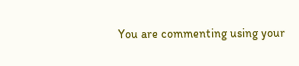You are commenting using your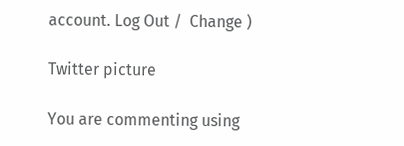account. Log Out /  Change )

Twitter picture

You are commenting using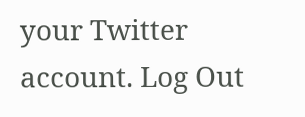your Twitter account. Log Out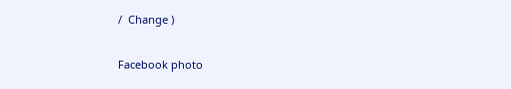/  Change )

Facebook photo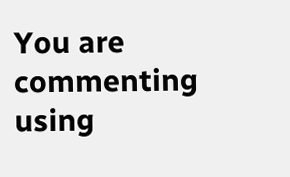You are commenting using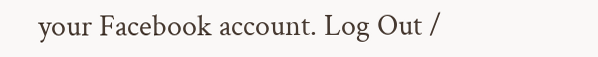your Facebook account. Log Out /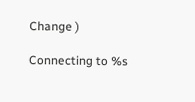Change )

Connecting to %s